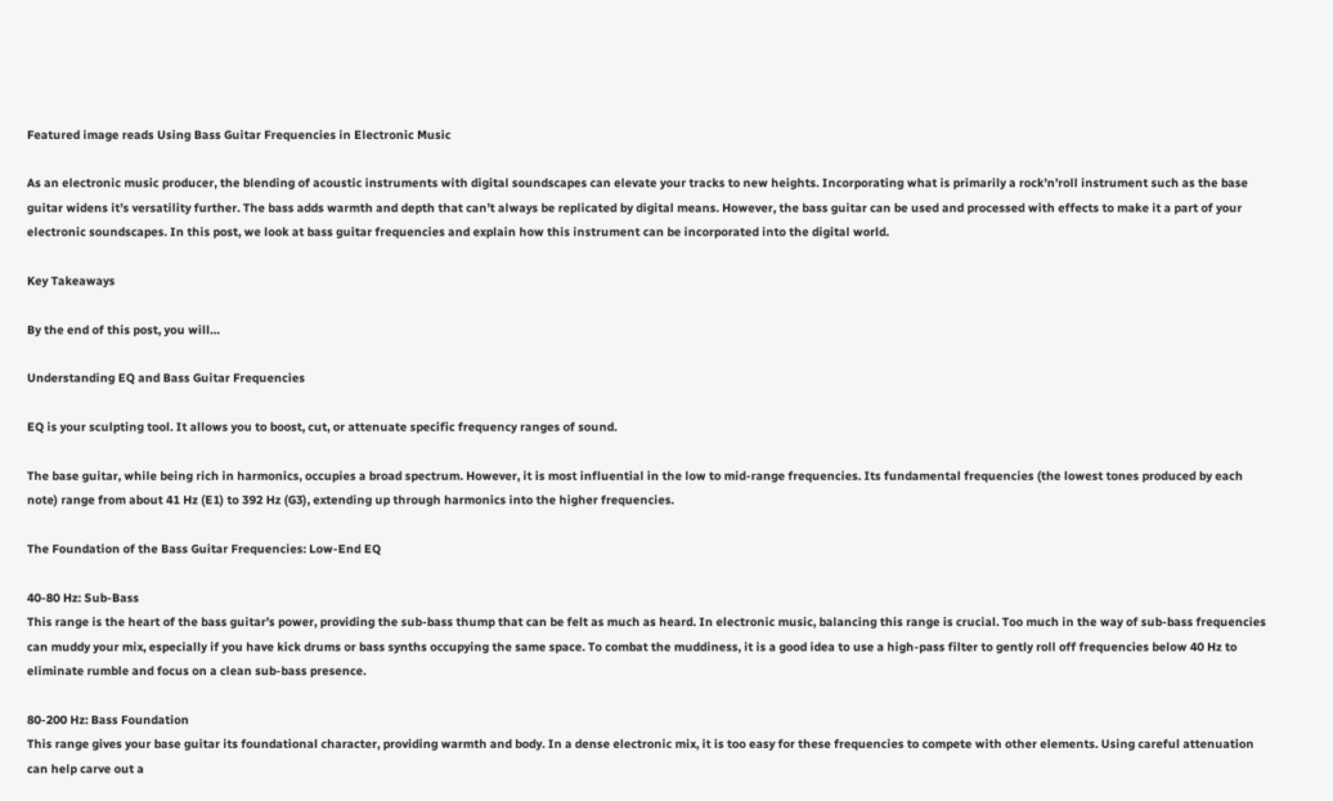Featured image reads Using Bass Guitar Frequencies in Electronic Music

As an electronic music producer, the blending of acoustic instruments with digital soundscapes can elevate your tracks to new heights. Incorporating what is primarily a rock’n’roll instrument such as the base guitar widens it’s versatility further. The bass adds warmth and depth that can’t always be replicated by digital means. However, the bass guitar can be used and processed with effects to make it a part of your electronic soundscapes. In this post, we look at bass guitar frequencies and explain how this instrument can be incorporated into the digital world.

Key Takeaways

By the end of this post, you will…

Understanding EQ and Bass Guitar Frequencies

EQ is your sculpting tool. It allows you to boost, cut, or attenuate specific frequency ranges of sound.

The base guitar, while being rich in harmonics, occupies a broad spectrum. However, it is most influential in the low to mid-range frequencies. Its fundamental frequencies (the lowest tones produced by each note) range from about 41 Hz (E1) to 392 Hz (G3), extending up through harmonics into the higher frequencies.

The Foundation of the Bass Guitar Frequencies: Low-End EQ

40-80 Hz: Sub-Bass
This range is the heart of the bass guitar’s power, providing the sub-bass thump that can be felt as much as heard. In electronic music, balancing this range is crucial. Too much in the way of sub-bass frequencies can muddy your mix, especially if you have kick drums or bass synths occupying the same space. To combat the muddiness, it is a good idea to use a high-pass filter to gently roll off frequencies below 40 Hz to eliminate rumble and focus on a clean sub-bass presence.

80-200 Hz: Bass Foundation
This range gives your base guitar its foundational character, providing warmth and body. In a dense electronic mix, it is too easy for these frequencies to compete with other elements. Using careful attenuation can help carve out a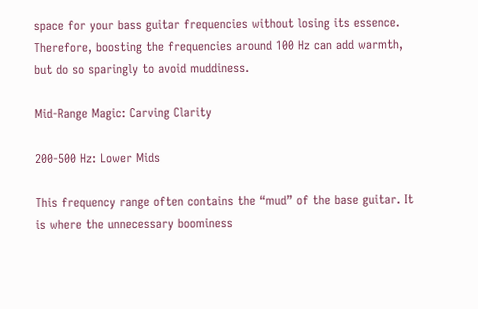space for your bass guitar frequencies without losing its essence. Therefore, boosting the frequencies around 100 Hz can add warmth, but do so sparingly to avoid muddiness.

Mid-Range Magic: Carving Clarity

200-500 Hz: Lower Mids

This frequency range often contains the “mud” of the base guitar. It is where the unnecessary boominess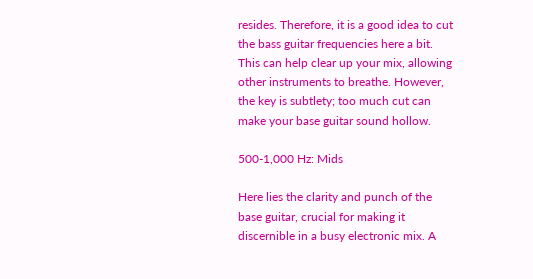resides. Therefore, it is a good idea to cut the bass guitar frequencies here a bit. This can help clear up your mix, allowing other instruments to breathe. However, the key is subtlety; too much cut can make your base guitar sound hollow.

500-1,000 Hz: Mids

Here lies the clarity and punch of the base guitar, crucial for making it discernible in a busy electronic mix. A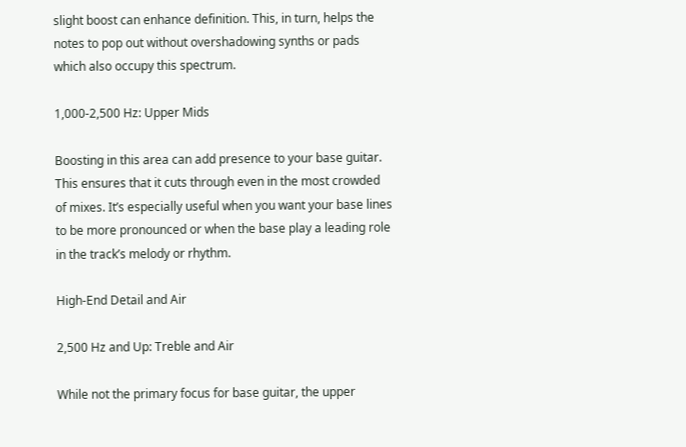slight boost can enhance definition. This, in turn, helps the notes to pop out without overshadowing synths or pads which also occupy this spectrum.

1,000-2,500 Hz: Upper Mids

Boosting in this area can add presence to your base guitar. This ensures that it cuts through even in the most crowded of mixes. It’s especially useful when you want your base lines to be more pronounced or when the base play a leading role in the track’s melody or rhythm.

High-End Detail and Air

2,500 Hz and Up: Treble and Air

While not the primary focus for base guitar, the upper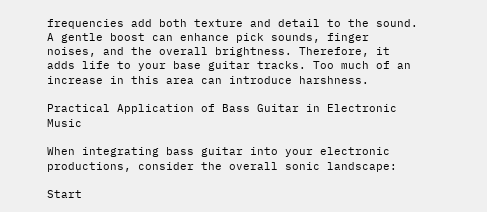frequencies add both texture and detail to the sound. A gentle boost can enhance pick sounds, finger noises, and the overall brightness. Therefore, it adds life to your base guitar tracks. Too much of an increase in this area can introduce harshness.

Practical Application of Bass Guitar in Electronic Music

When integrating bass guitar into your electronic productions, consider the overall sonic landscape:

Start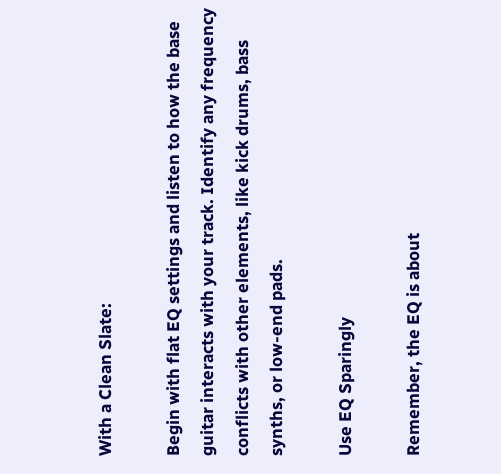With a Clean Slate:

Begin with flat EQ settings and listen to how the base guitar interacts with your track. Identify any frequency conflicts with other elements, like kick drums, bass synths, or low-end pads.

Use EQ Sparingly

Remember, the EQ is about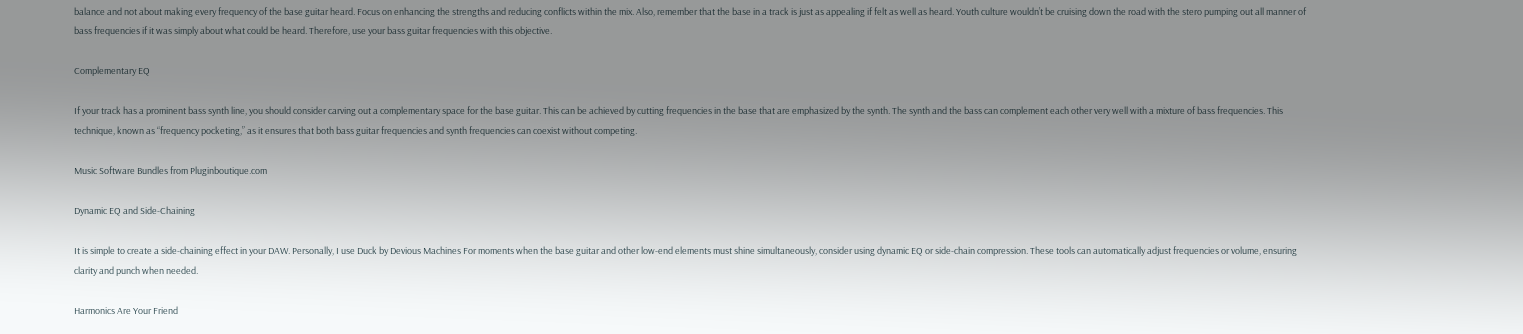balance and not about making every frequency of the base guitar heard. Focus on enhancing the strengths and reducing conflicts within the mix. Also, remember that the base in a track is just as appealing if felt as well as heard. Youth culture wouldn’t be cruising down the road with the stero pumping out all manner of bass frequencies if it was simply about what could be heard. Therefore, use your bass guitar frequencies with this objective.

Complementary EQ

If your track has a prominent bass synth line, you should consider carving out a complementary space for the base guitar. This can be achieved by cutting frequencies in the base that are emphasized by the synth. The synth and the bass can complement each other very well with a mixture of bass frequencies. This technique, known as “frequency pocketing,” as it ensures that both bass guitar frequencies and synth frequencies can coexist without competing.

Music Software Bundles from Pluginboutique.com

Dynamic EQ and Side-Chaining

It is simple to create a side-chaining effect in your DAW. Personally, I use Duck by Devious Machines For moments when the base guitar and other low-end elements must shine simultaneously, consider using dynamic EQ or side-chain compression. These tools can automatically adjust frequencies or volume, ensuring clarity and punch when needed.

Harmonics Are Your Friend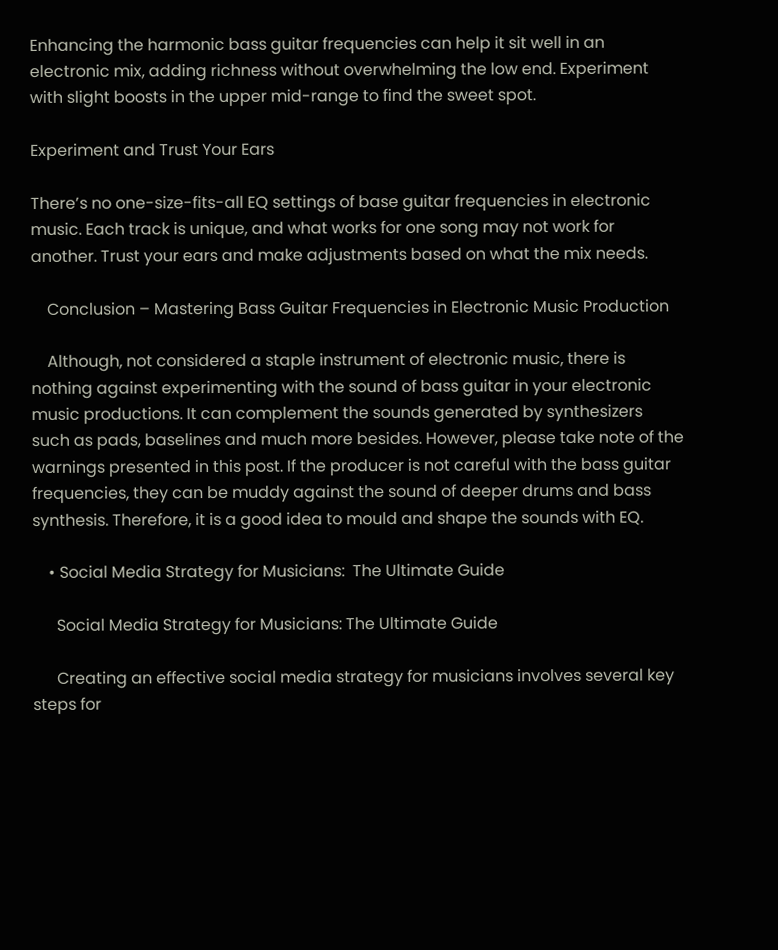Enhancing the harmonic bass guitar frequencies can help it sit well in an electronic mix, adding richness without overwhelming the low end. Experiment with slight boosts in the upper mid-range to find the sweet spot.

Experiment and Trust Your Ears

There’s no one-size-fits-all EQ settings of base guitar frequencies in electronic music. Each track is unique, and what works for one song may not work for another. Trust your ears and make adjustments based on what the mix needs.

    Conclusion – Mastering Bass Guitar Frequencies in Electronic Music Production

    Although, not considered a staple instrument of electronic music, there is nothing against experimenting with the sound of bass guitar in your electronic music productions. It can complement the sounds generated by synthesizers such as pads, baselines and much more besides. However, please take note of the warnings presented in this post. If the producer is not careful with the bass guitar frequencies, they can be muddy against the sound of deeper drums and bass synthesis. Therefore, it is a good idea to mould and shape the sounds with EQ.

    • Social Media Strategy for Musicians:  The Ultimate Guide

      Social Media Strategy for Musicians: The Ultimate Guide

      Creating an effective social media strategy for musicians involves several key steps for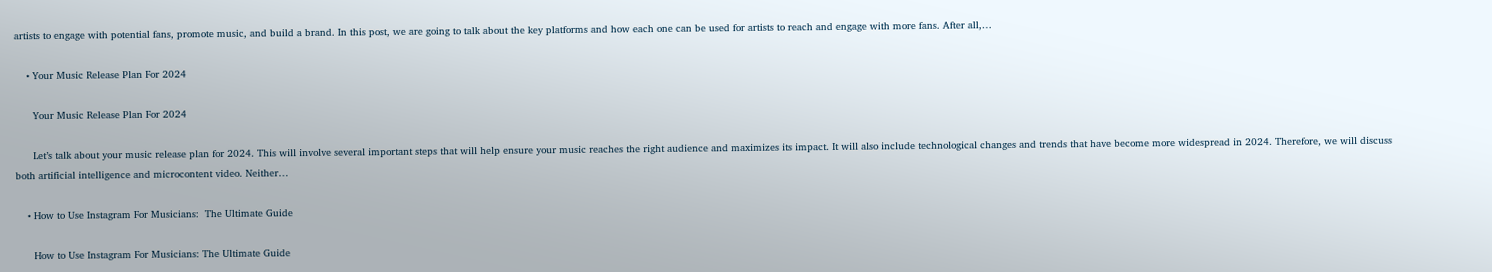artists to engage with potential fans, promote music, and build a brand. In this post, we are going to talk about the key platforms and how each one can be used for artists to reach and engage with more fans. After all,…

    • Your Music Release Plan For 2024

      Your Music Release Plan For 2024

      Let’s talk about your music release plan for 2024. This will involve several important steps that will help ensure your music reaches the right audience and maximizes its impact. It will also include technological changes and trends that have become more widespread in 2024. Therefore, we will discuss both artificial intelligence and microcontent video. Neither…

    • How to Use Instagram For Musicians:  The Ultimate Guide

      How to Use Instagram For Musicians: The Ultimate Guide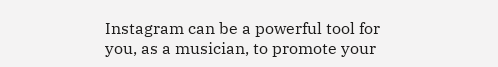Instagram can be a powerful tool for you, as a musician, to promote your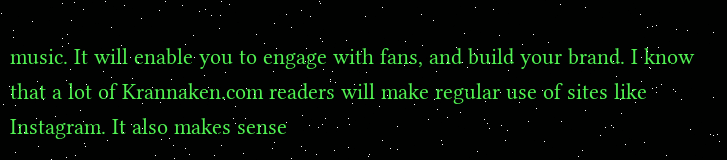music. It will enable you to engage with fans, and build your brand. I know that a lot of Krannaken.com readers will make regular use of sites like Instagram. It also makes sense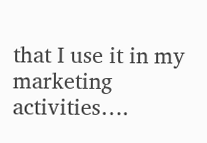that I use it in my marketing activities….